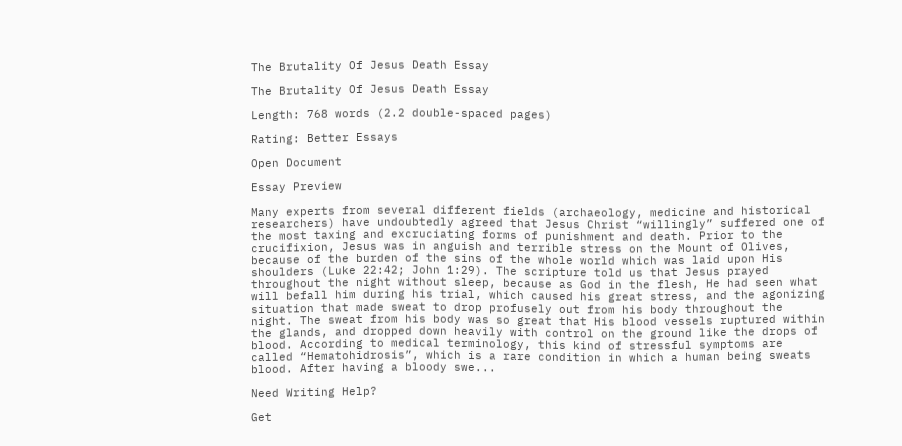The Brutality Of Jesus Death Essay

The Brutality Of Jesus Death Essay

Length: 768 words (2.2 double-spaced pages)

Rating: Better Essays

Open Document

Essay Preview

Many experts from several different fields (archaeology, medicine and historical researchers) have undoubtedly agreed that Jesus Christ “willingly” suffered one of the most taxing and excruciating forms of punishment and death. Prior to the crucifixion, Jesus was in anguish and terrible stress on the Mount of Olives, because of the burden of the sins of the whole world which was laid upon His shoulders (Luke 22:42; John 1:29). The scripture told us that Jesus prayed throughout the night without sleep, because as God in the flesh, He had seen what will befall him during his trial, which caused his great stress, and the agonizing situation that made sweat to drop profusely out from his body throughout the night. The sweat from his body was so great that His blood vessels ruptured within the glands, and dropped down heavily with control on the ground like the drops of blood. According to medical terminology, this kind of stressful symptoms are called “Hematohidrosis”, which is a rare condition in which a human being sweats blood. After having a bloody swe...

Need Writing Help?

Get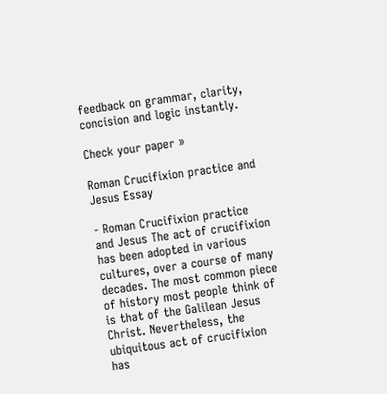feedback on grammar, clarity, concision and logic instantly.

Check your paper »

Roman Crucifixion practice and Jesus Essay

- Roman Crucifixion practice and Jesus The act of crucifixion has been adopted in various cultures, over a course of many decades. The most common piece of history most people think of is that of the Galilean Jesus Christ. Nevertheless, the ubiquitous act of crucifixion has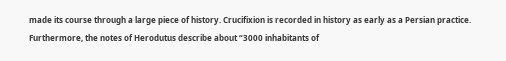made its course through a large piece of history. Crucifixion is recorded in history as early as a Persian practice. Furthermore, the notes of Herodutus describe about “3000 inhabitants of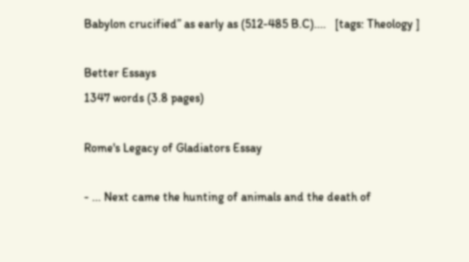Babylon crucified” as early as (512-485 B.C)....   [tags: Theology ]

Better Essays
1347 words (3.8 pages)

Rome's Legacy of Gladiators Essay

- ... Next came the hunting of animals and the death of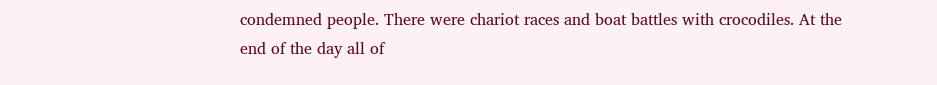condemned people. There were chariot races and boat battles with crocodiles. At the end of the day all of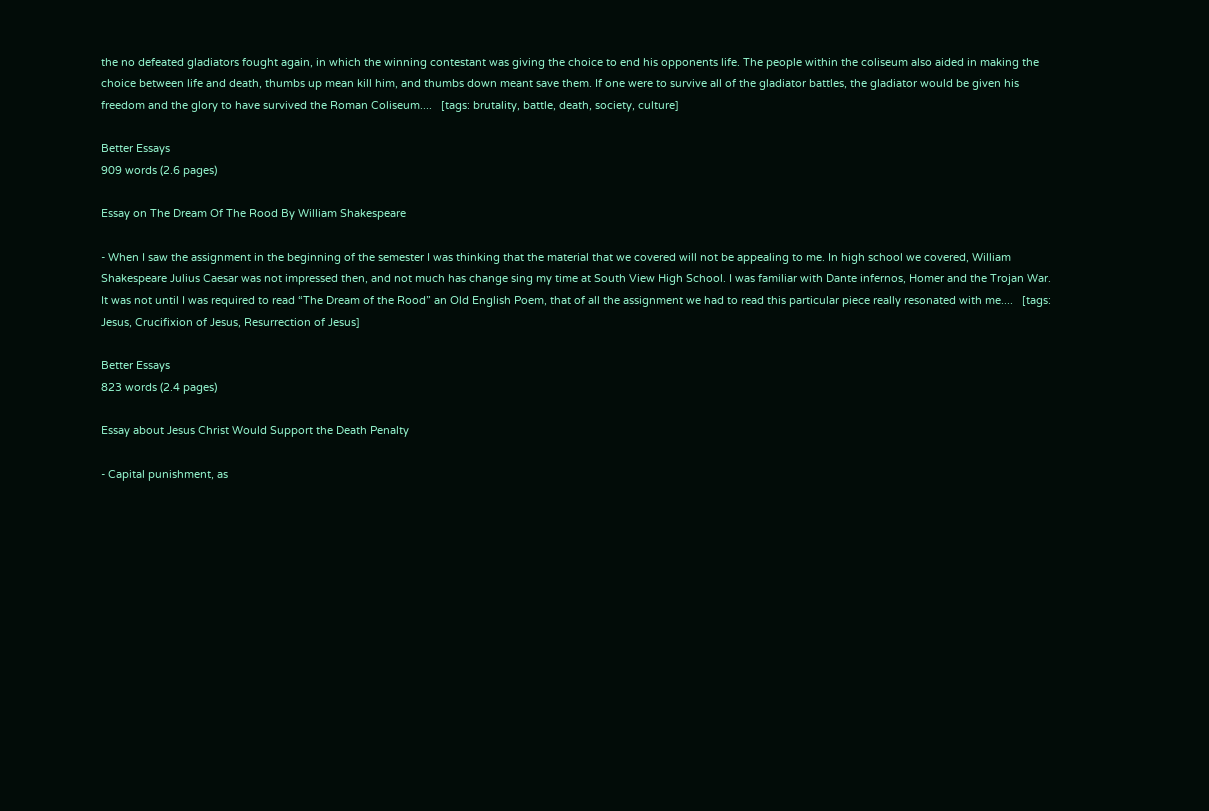the no defeated gladiators fought again, in which the winning contestant was giving the choice to end his opponents life. The people within the coliseum also aided in making the choice between life and death, thumbs up mean kill him, and thumbs down meant save them. If one were to survive all of the gladiator battles, the gladiator would be given his freedom and the glory to have survived the Roman Coliseum....   [tags: brutality, battle, death, society, culture]

Better Essays
909 words (2.6 pages)

Essay on The Dream Of The Rood By William Shakespeare

- When I saw the assignment in the beginning of the semester I was thinking that the material that we covered will not be appealing to me. In high school we covered, William Shakespeare Julius Caesar was not impressed then, and not much has change sing my time at South View High School. I was familiar with Dante infernos, Homer and the Trojan War. It was not until I was required to read “The Dream of the Rood” an Old English Poem, that of all the assignment we had to read this particular piece really resonated with me....   [tags: Jesus, Crucifixion of Jesus, Resurrection of Jesus]

Better Essays
823 words (2.4 pages)

Essay about Jesus Christ Would Support the Death Penalty

- Capital punishment, as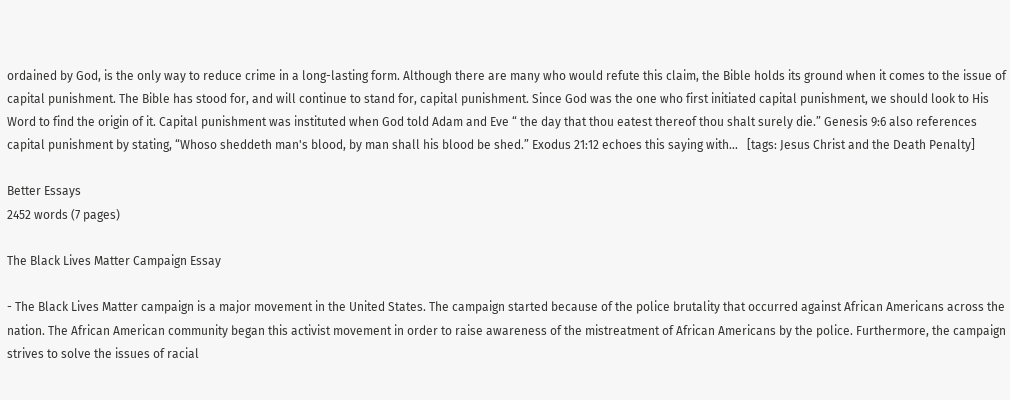ordained by God, is the only way to reduce crime in a long-lasting form. Although there are many who would refute this claim, the Bible holds its ground when it comes to the issue of capital punishment. The Bible has stood for, and will continue to stand for, capital punishment. Since God was the one who first initiated capital punishment, we should look to His Word to find the origin of it. Capital punishment was instituted when God told Adam and Eve “ the day that thou eatest thereof thou shalt surely die.” Genesis 9:6 also references capital punishment by stating, “Whoso sheddeth man's blood, by man shall his blood be shed.” Exodus 21:12 echoes this saying with...   [tags: Jesus Christ and the Death Penalty]

Better Essays
2452 words (7 pages)

The Black Lives Matter Campaign Essay

- The Black Lives Matter campaign is a major movement in the United States. The campaign started because of the police brutality that occurred against African Americans across the nation. The African American community began this activist movement in order to raise awareness of the mistreatment of African Americans by the police. Furthermore, the campaign strives to solve the issues of racial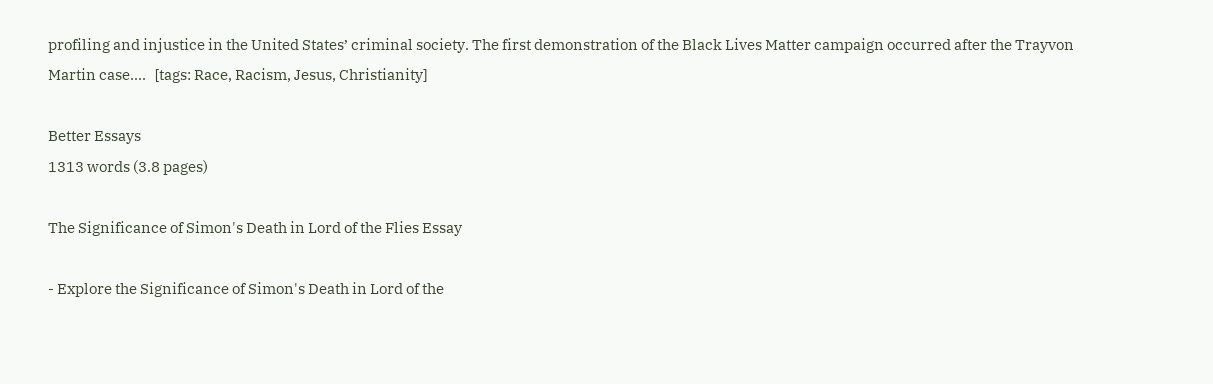profiling and injustice in the United States’ criminal society. The first demonstration of the Black Lives Matter campaign occurred after the Trayvon Martin case....   [tags: Race, Racism, Jesus, Christianity]

Better Essays
1313 words (3.8 pages)

The Significance of Simon's Death in Lord of the Flies Essay

- Explore the Significance of Simon's Death in Lord of the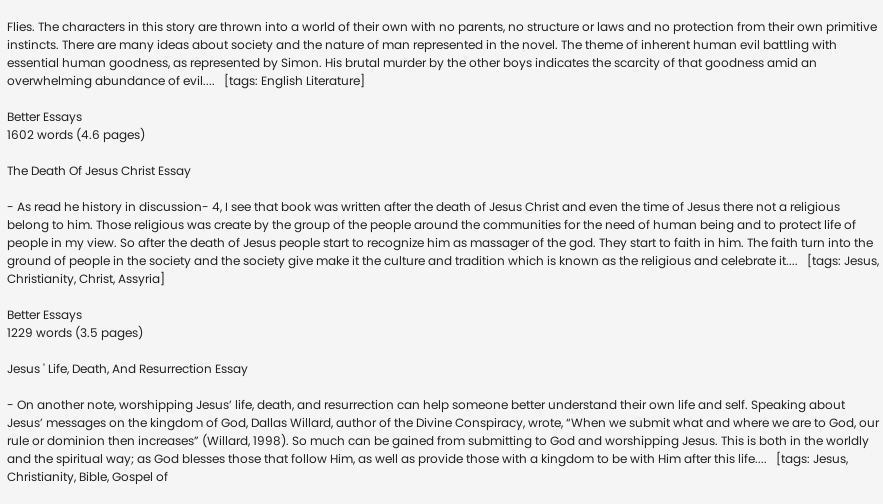Flies. The characters in this story are thrown into a world of their own with no parents, no structure or laws and no protection from their own primitive instincts. There are many ideas about society and the nature of man represented in the novel. The theme of inherent human evil battling with essential human goodness, as represented by Simon. His brutal murder by the other boys indicates the scarcity of that goodness amid an overwhelming abundance of evil....   [tags: English Literature]

Better Essays
1602 words (4.6 pages)

The Death Of Jesus Christ Essay

- As read he history in discussion- 4, I see that book was written after the death of Jesus Christ and even the time of Jesus there not a religious belong to him. Those religious was create by the group of the people around the communities for the need of human being and to protect life of people in my view. So after the death of Jesus people start to recognize him as massager of the god. They start to faith in him. The faith turn into the ground of people in the society and the society give make it the culture and tradition which is known as the religious and celebrate it....   [tags: Jesus, Christianity, Christ, Assyria]

Better Essays
1229 words (3.5 pages)

Jesus ' Life, Death, And Resurrection Essay

- On another note, worshipping Jesus’ life, death, and resurrection can help someone better understand their own life and self. Speaking about Jesus’ messages on the kingdom of God, Dallas Willard, author of the Divine Conspiracy, wrote, “When we submit what and where we are to God, our rule or dominion then increases” (Willard, 1998). So much can be gained from submitting to God and worshipping Jesus. This is both in the worldly and the spiritual way; as God blesses those that follow Him, as well as provide those with a kingdom to be with Him after this life....   [tags: Jesus, Christianity, Bible, Gospel of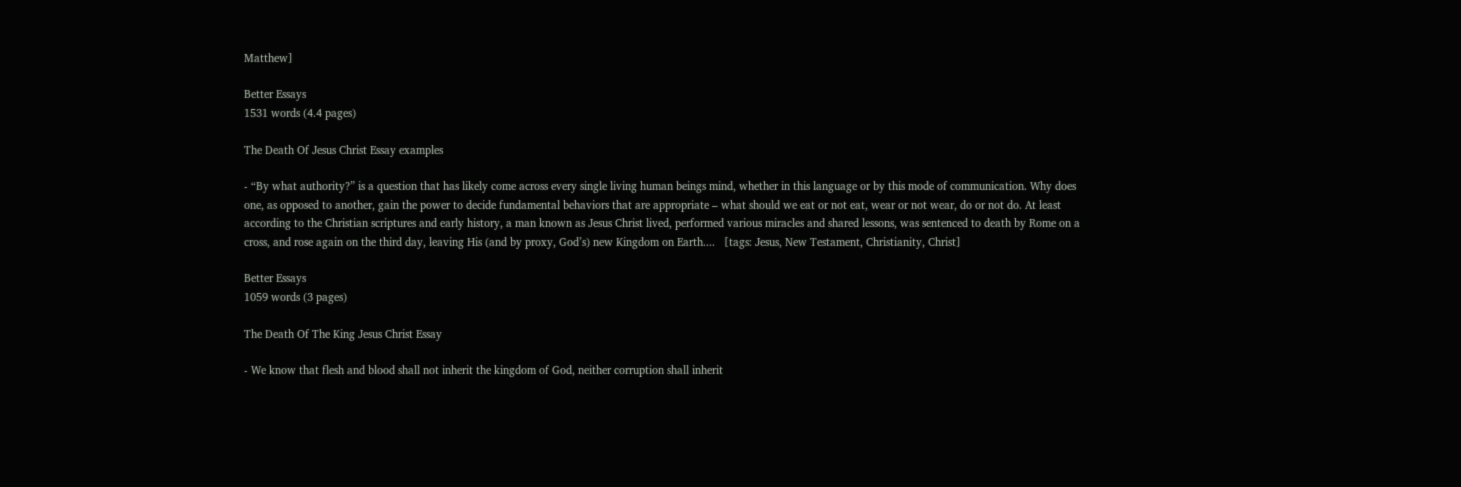Matthew]

Better Essays
1531 words (4.4 pages)

The Death Of Jesus Christ Essay examples

- “By what authority?” is a question that has likely come across every single living human beings mind, whether in this language or by this mode of communication. Why does one, as opposed to another, gain the power to decide fundamental behaviors that are appropriate – what should we eat or not eat, wear or not wear, do or not do. At least according to the Christian scriptures and early history, a man known as Jesus Christ lived, performed various miracles and shared lessons, was sentenced to death by Rome on a cross, and rose again on the third day, leaving His (and by proxy, God’s) new Kingdom on Earth....   [tags: Jesus, New Testament, Christianity, Christ]

Better Essays
1059 words (3 pages)

The Death Of The King Jesus Christ Essay

- We know that flesh and blood shall not inherit the kingdom of God, neither corruption shall inherit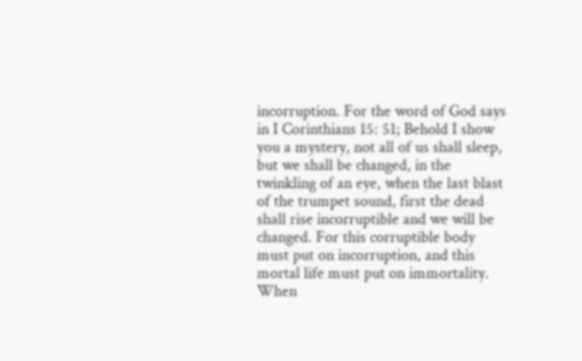incorruption. For the word of God says in I Corinthians 15: 51; Behold I show you a mystery, not all of us shall sleep, but we shall be changed, in the twinkling of an eye, when the last blast of the trumpet sound, first the dead shall rise incorruptible and we will be changed. For this corruptible body must put on incorruption, and this mortal life must put on immortality. When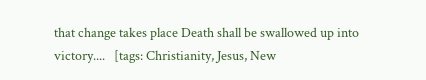that change takes place Death shall be swallowed up into victory....   [tags: Christianity, Jesus, New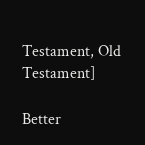Testament, Old Testament]

Better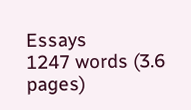Essays
1247 words (3.6 pages)